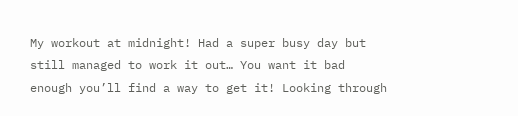My workout at midnight! Had a super busy day but still managed to work it out… You want it bad enough you’ll find a way to get it! Looking through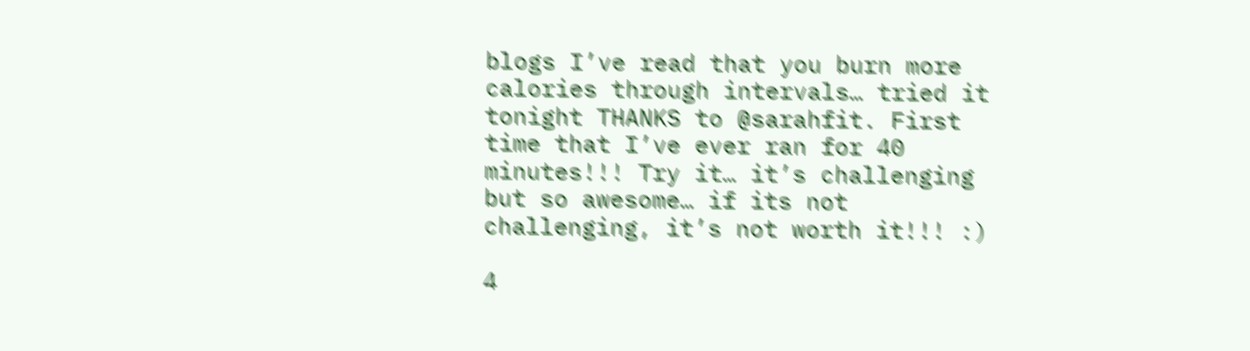blogs I’ve read that you burn more calories through intervals… tried it tonight THANKS to @sarahfit. First time that I’ve ever ran for 40 minutes!!! Try it… it’s challenging but so awesome… if its not challenging, it’s not worth it!!! :)

4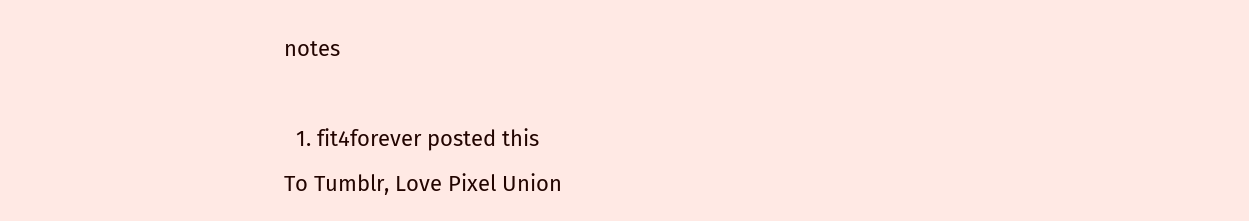notes

  1. fit4forever posted this
To Tumblr, Love Pixel Union